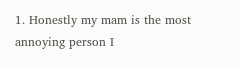1. Honestly my mam is the most annoying person I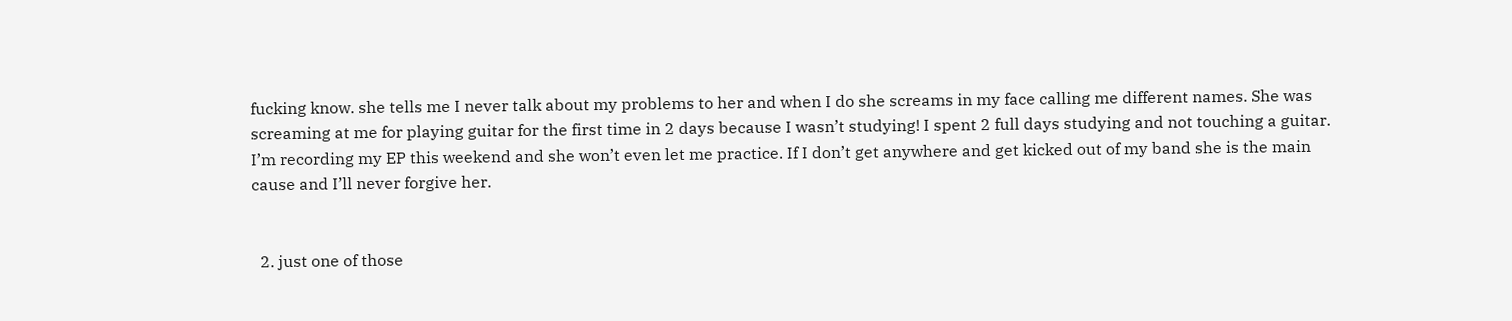fucking know. she tells me I never talk about my problems to her and when I do she screams in my face calling me different names. She was screaming at me for playing guitar for the first time in 2 days because I wasn’t studying! I spent 2 full days studying and not touching a guitar. I’m recording my EP this weekend and she won’t even let me practice. If I don’t get anywhere and get kicked out of my band she is the main cause and I’ll never forgive her.


  2. just one of those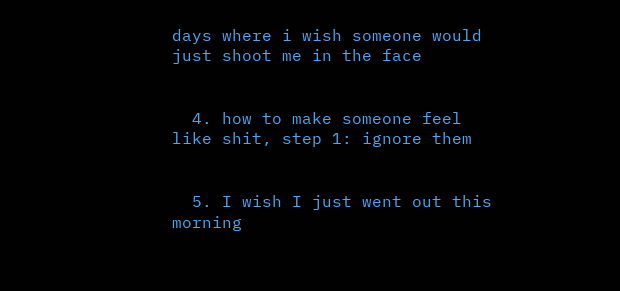days where i wish someone would just shoot me in the face


  4. how to make someone feel like shit, step 1: ignore them


  5. I wish I just went out this morning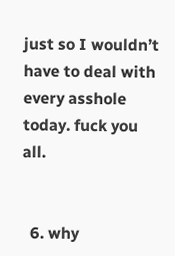just so I wouldn’t have to deal with every asshole today. fuck you all.


  6. why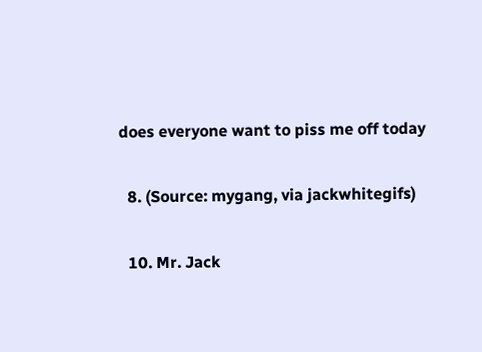does everyone want to piss me off today

  8. (Source: mygang, via jackwhitegifs)

  10. Mr. Jack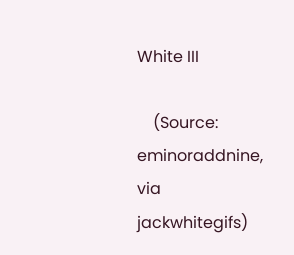White III

    (Source: eminoraddnine, via jackwhitegifs)